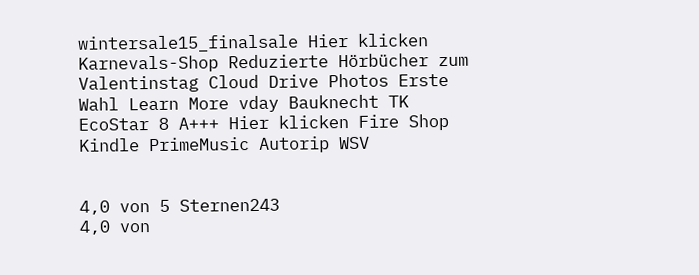wintersale15_finalsale Hier klicken Karnevals-Shop Reduzierte Hörbücher zum Valentinstag Cloud Drive Photos Erste Wahl Learn More vday Bauknecht TK EcoStar 8 A+++ Hier klicken Fire Shop Kindle PrimeMusic Autorip WSV


4,0 von 5 Sternen243
4,0 von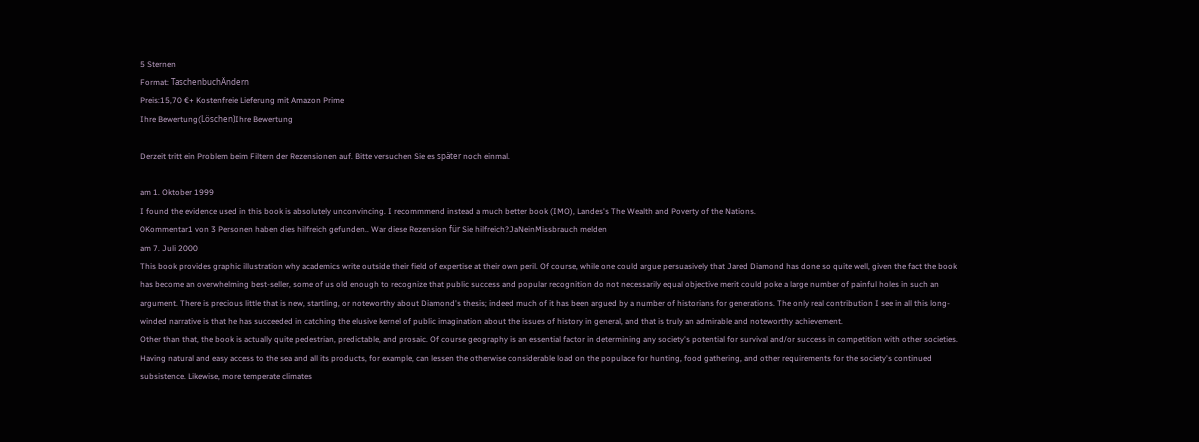5 Sternen
Format: TaschenbuchÄndern
Preis:15,70 €+ Kostenfreie Lieferung mit Amazon Prime
Ihre Bewertung(Löschen)Ihre Bewertung

Derzeit tritt ein Problem beim Filtern der Rezensionen auf. Bitte versuchen Sie es später noch einmal.

am 1. Oktober 1999
I found the evidence used in this book is absolutely unconvincing. I recommmend instead a much better book (IMO), Landes's The Wealth and Poverty of the Nations.
0Kommentar1 von 3 Personen haben dies hilfreich gefunden.. War diese Rezension für Sie hilfreich?JaNeinMissbrauch melden
am 7. Juli 2000
This book provides graphic illustration why academics write outside their field of expertise at their own peril. Of course, while one could argue persuasively that Jared Diamond has done so quite well, given the fact the book has become an overwhelming best-seller, some of us old enough to recognize that public success and popular recognition do not necessarily equal objective merit could poke a large number of painful holes in such an argument. There is precious little that is new, startling, or noteworthy about Diamond's thesis; indeed much of it has been argued by a number of historians for generations. The only real contribution I see in all this long-winded narrative is that he has succeeded in catching the elusive kernel of public imagination about the issues of history in general, and that is truly an admirable and noteworthy achievement.
Other than that, the book is actually quite pedestrian, predictable, and prosaic. Of course geography is an essential factor in determining any society's potential for survival and/or success in competition with other societies. Having natural and easy access to the sea and all its products, for example, can lessen the otherwise considerable load on the populace for hunting, food gathering, and other requirements for the society's continued subsistence. Likewise, more temperate climates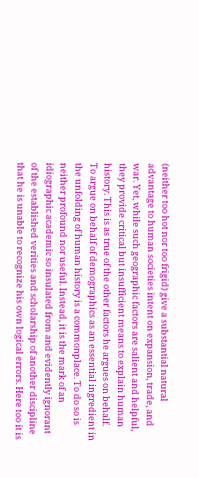(neither too hot nor too frigid) give a substantial natural advantage to human societies intent on expansion, trade, and war. Yet, while such geographic factors are salient and helpful, they provide critical but insufficient means to explain human history. This is as true of the other factors he argues on behalf.
To argue on behalf of demographics as an essential ingredient in the unfolding of human history is a commonplace. To do so is neither profound nor useful. Instead, it is the mark of an idiographic academic so insulated from and evidently ignorant of the established verities and scholarship of another discipline that he is unable to recognize his own logical errors. Here too it is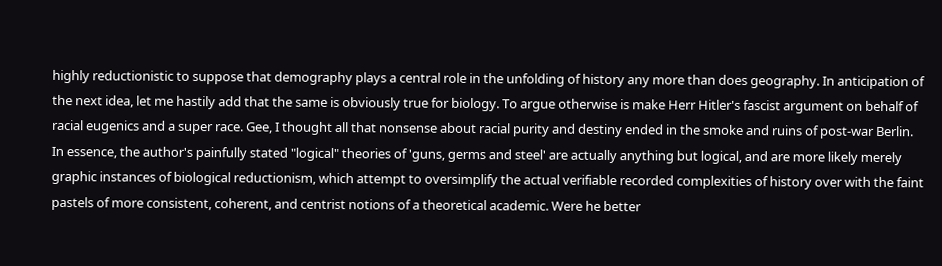highly reductionistic to suppose that demography plays a central role in the unfolding of history any more than does geography. In anticipation of the next idea, let me hastily add that the same is obviously true for biology. To argue otherwise is make Herr Hitler's fascist argument on behalf of racial eugenics and a super race. Gee, I thought all that nonsense about racial purity and destiny ended in the smoke and ruins of post-war Berlin.
In essence, the author's painfully stated "logical" theories of 'guns, germs and steel' are actually anything but logical, and are more likely merely graphic instances of biological reductionism, which attempt to oversimplify the actual verifiable recorded complexities of history over with the faint pastels of more consistent, coherent, and centrist notions of a theoretical academic. Were he better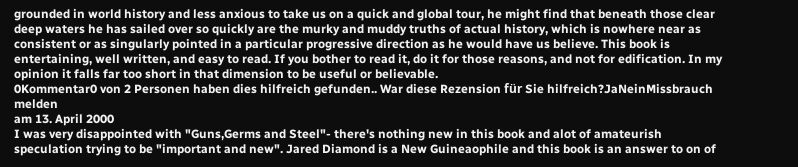grounded in world history and less anxious to take us on a quick and global tour, he might find that beneath those clear deep waters he has sailed over so quickly are the murky and muddy truths of actual history, which is nowhere near as consistent or as singularly pointed in a particular progressive direction as he would have us believe. This book is entertaining, well written, and easy to read. If you bother to read it, do it for those reasons, and not for edification. In my opinion it falls far too short in that dimension to be useful or believable.
0Kommentar0 von 2 Personen haben dies hilfreich gefunden.. War diese Rezension für Sie hilfreich?JaNeinMissbrauch melden
am 13. April 2000
I was very disappointed with "Guns,Germs and Steel"- there's nothing new in this book and alot of amateurish speculation trying to be "important and new". Jared Diamond is a New Guineaophile and this book is an answer to on of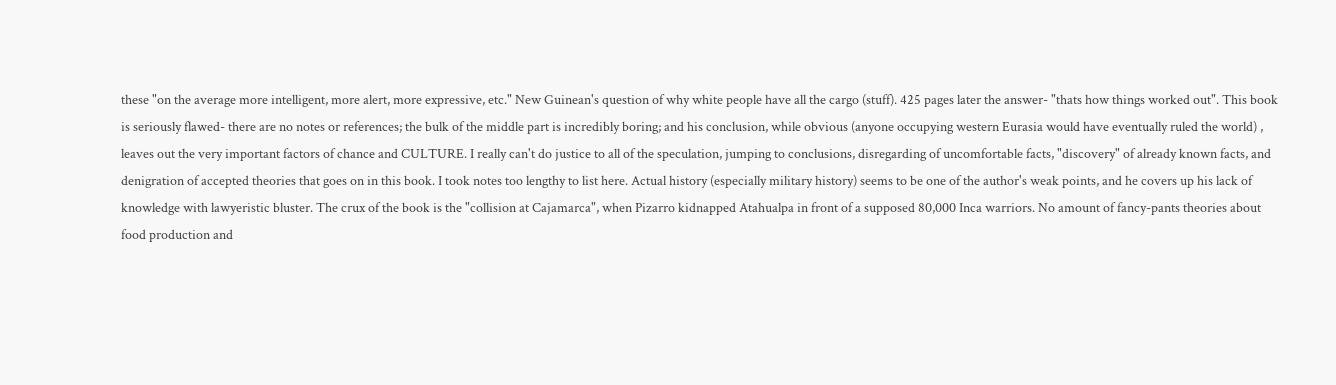these "on the average more intelligent, more alert, more expressive, etc." New Guinean's question of why white people have all the cargo (stuff). 425 pages later the answer- "thats how things worked out". This book is seriously flawed- there are no notes or references; the bulk of the middle part is incredibly boring; and his conclusion, while obvious (anyone occupying western Eurasia would have eventually ruled the world) , leaves out the very important factors of chance and CULTURE. I really can't do justice to all of the speculation, jumping to conclusions, disregarding of uncomfortable facts, "discovery" of already known facts, and denigration of accepted theories that goes on in this book. I took notes too lengthy to list here. Actual history (especially military history) seems to be one of the author's weak points, and he covers up his lack of knowledge with lawyeristic bluster. The crux of the book is the "collision at Cajamarca", when Pizarro kidnapped Atahualpa in front of a supposed 80,000 Inca warriors. No amount of fancy-pants theories about food production and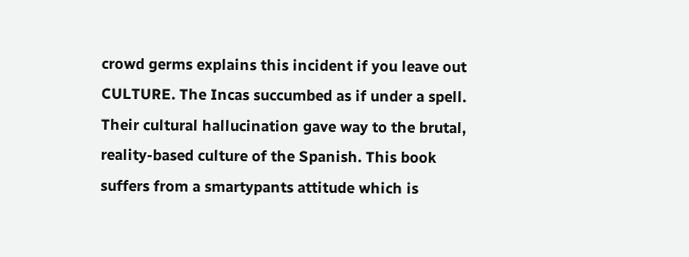crowd germs explains this incident if you leave out CULTURE. The Incas succumbed as if under a spell. Their cultural hallucination gave way to the brutal, reality-based culture of the Spanish. This book suffers from a smartypants attitude which is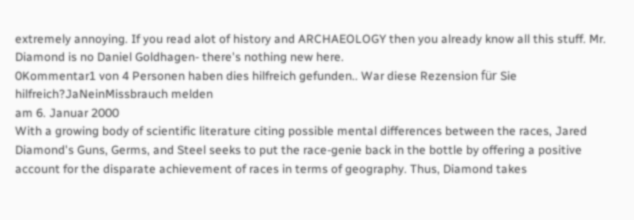extremely annoying. If you read alot of history and ARCHAEOLOGY then you already know all this stuff. Mr. Diamond is no Daniel Goldhagen- there's nothing new here.
0Kommentar1 von 4 Personen haben dies hilfreich gefunden.. War diese Rezension für Sie hilfreich?JaNeinMissbrauch melden
am 6. Januar 2000
With a growing body of scientific literature citing possible mental differences between the races, Jared Diamond's Guns, Germs, and Steel seeks to put the race-genie back in the bottle by offering a positive account for the disparate achievement of races in terms of geography. Thus, Diamond takes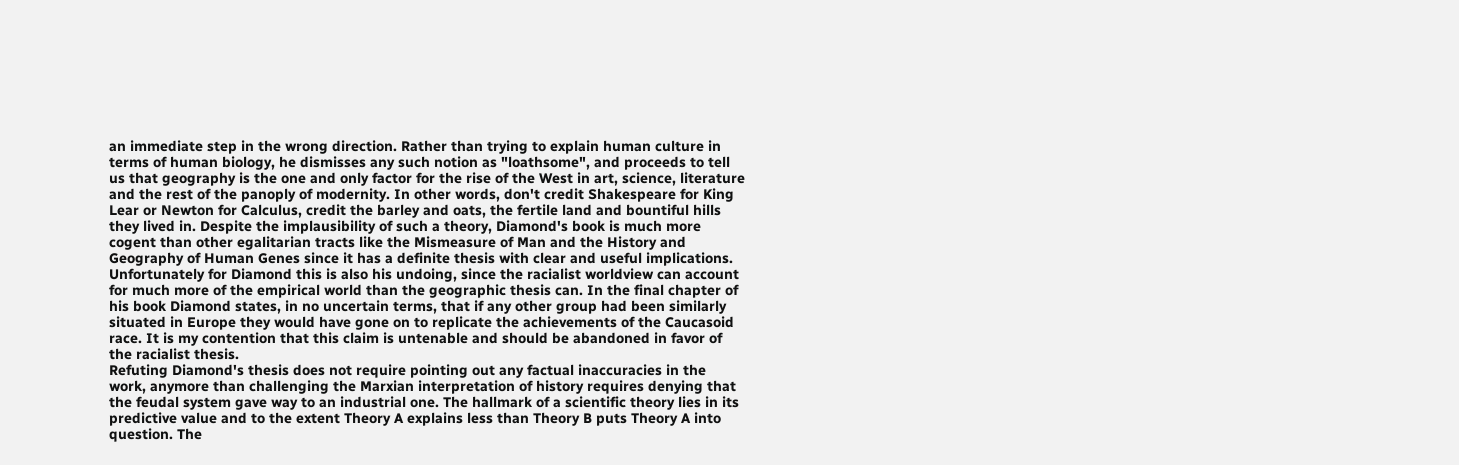an immediate step in the wrong direction. Rather than trying to explain human culture in terms of human biology, he dismisses any such notion as "loathsome", and proceeds to tell us that geography is the one and only factor for the rise of the West in art, science, literature and the rest of the panoply of modernity. In other words, don't credit Shakespeare for King Lear or Newton for Calculus, credit the barley and oats, the fertile land and bountiful hills they lived in. Despite the implausibility of such a theory, Diamond's book is much more cogent than other egalitarian tracts like the Mismeasure of Man and the History and Geography of Human Genes since it has a definite thesis with clear and useful implications. Unfortunately for Diamond this is also his undoing, since the racialist worldview can account for much more of the empirical world than the geographic thesis can. In the final chapter of his book Diamond states, in no uncertain terms, that if any other group had been similarly situated in Europe they would have gone on to replicate the achievements of the Caucasoid race. It is my contention that this claim is untenable and should be abandoned in favor of the racialist thesis.
Refuting Diamond's thesis does not require pointing out any factual inaccuracies in the work, anymore than challenging the Marxian interpretation of history requires denying that the feudal system gave way to an industrial one. The hallmark of a scientific theory lies in its predictive value and to the extent Theory A explains less than Theory B puts Theory A into question. The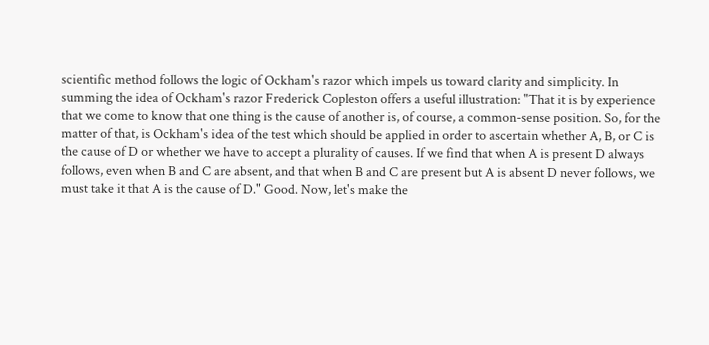scientific method follows the logic of Ockham's razor which impels us toward clarity and simplicity. In summing the idea of Ockham's razor Frederick Copleston offers a useful illustration: "That it is by experience that we come to know that one thing is the cause of another is, of course, a common-sense position. So, for the matter of that, is Ockham's idea of the test which should be applied in order to ascertain whether A, B, or C is the cause of D or whether we have to accept a plurality of causes. If we find that when A is present D always follows, even when B and C are absent, and that when B and C are present but A is absent D never follows, we must take it that A is the cause of D." Good. Now, let's make the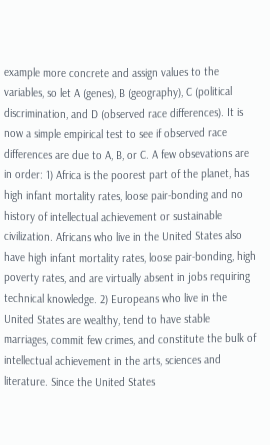example more concrete and assign values to the variables, so let A (genes), B (geography), C (political discrimination, and D (observed race differences). It is now a simple empirical test to see if observed race differences are due to A, B, or C. A few obsevations are in order: 1) Africa is the poorest part of the planet, has high infant mortality rates, loose pair-bonding and no history of intellectual achievement or sustainable civilization. Africans who live in the United States also have high infant mortality rates, loose pair-bonding, high poverty rates, and are virtually absent in jobs requiring technical knowledge. 2) Europeans who live in the United States are wealthy, tend to have stable marriages, commit few crimes, and constitute the bulk of intellectual achievement in the arts, sciences and literature. Since the United States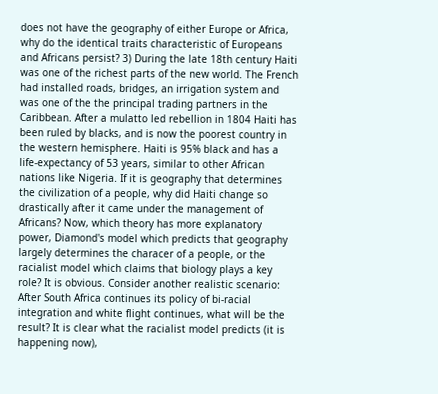does not have the geography of either Europe or Africa, why do the identical traits characteristic of Europeans and Africans persist? 3) During the late 18th century Haiti was one of the richest parts of the new world. The French had installed roads, bridges, an irrigation system and was one of the the principal trading partners in the Caribbean. After a mulatto led rebellion in 1804 Haiti has been ruled by blacks, and is now the poorest country in the western hemisphere. Haiti is 95% black and has a life-expectancy of 53 years, similar to other African nations like Nigeria. If it is geography that determines the civilization of a people, why did Haiti change so drastically after it came under the management of Africans? Now, which theory has more explanatory power, Diamond's model which predicts that geography largely determines the characer of a people, or the racialist model which claims that biology plays a key role? It is obvious. Consider another realistic scenario: After South Africa continues its policy of bi-racial integration and white flight continues, what will be the result? It is clear what the racialist model predicts (it is happening now),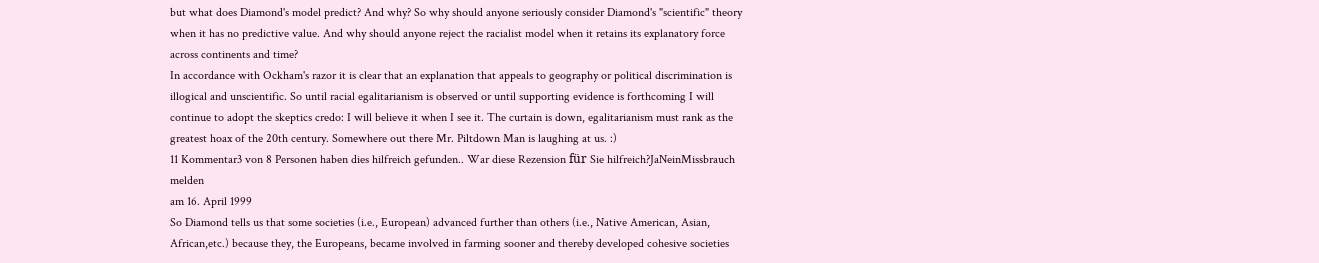but what does Diamond's model predict? And why? So why should anyone seriously consider Diamond's "scientific" theory when it has no predictive value. And why should anyone reject the racialist model when it retains its explanatory force across continents and time?
In accordance with Ockham's razor it is clear that an explanation that appeals to geography or political discrimination is illogical and unscientific. So until racial egalitarianism is observed or until supporting evidence is forthcoming I will continue to adopt the skeptics credo: I will believe it when I see it. The curtain is down, egalitarianism must rank as the greatest hoax of the 20th century. Somewhere out there Mr. Piltdown Man is laughing at us. :)
11 Kommentar3 von 8 Personen haben dies hilfreich gefunden.. War diese Rezension für Sie hilfreich?JaNeinMissbrauch melden
am 16. April 1999
So Diamond tells us that some societies (i.e., European) advanced further than others (i.e., Native American, Asian, African,etc.) because they, the Europeans, became involved in farming sooner and thereby developed cohesive societies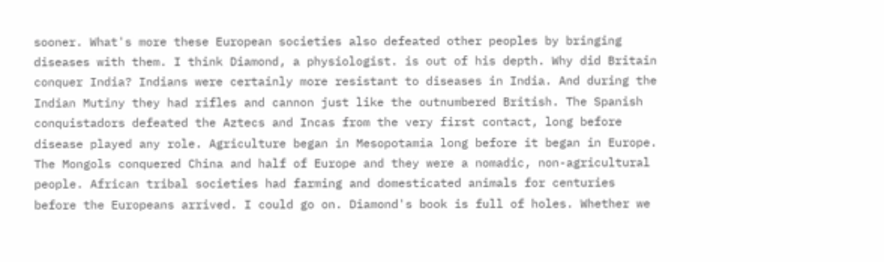sooner. What's more these European societies also defeated other peoples by bringing diseases with them. I think Diamond, a physiologist. is out of his depth. Why did Britain conquer India? Indians were certainly more resistant to diseases in India. And during the Indian Mutiny they had rifles and cannon just like the outnumbered British. The Spanish conquistadors defeated the Aztecs and Incas from the very first contact, long before disease played any role. Agriculture began in Mesopotamia long before it began in Europe. The Mongols conquered China and half of Europe and they were a nomadic, non-agricultural people. African tribal societies had farming and domesticated animals for centuries before the Europeans arrived. I could go on. Diamond's book is full of holes. Whether we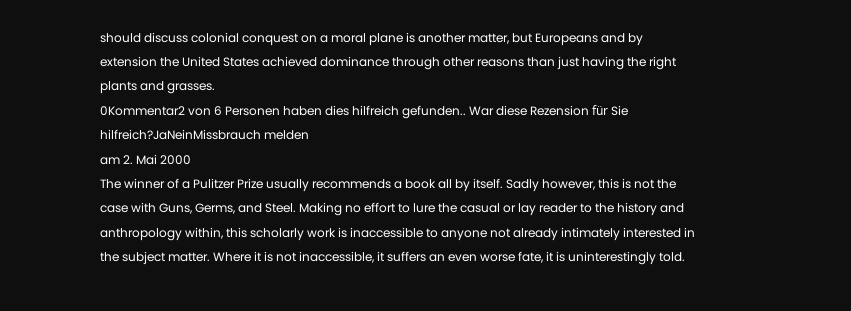should discuss colonial conquest on a moral plane is another matter, but Europeans and by extension the United States achieved dominance through other reasons than just having the right plants and grasses.
0Kommentar2 von 6 Personen haben dies hilfreich gefunden.. War diese Rezension für Sie hilfreich?JaNeinMissbrauch melden
am 2. Mai 2000
The winner of a Pulitzer Prize usually recommends a book all by itself. Sadly however, this is not the case with Guns, Germs, and Steel. Making no effort to lure the casual or lay reader to the history and anthropology within, this scholarly work is inaccessible to anyone not already intimately interested in the subject matter. Where it is not inaccessible, it suffers an even worse fate, it is uninterestingly told.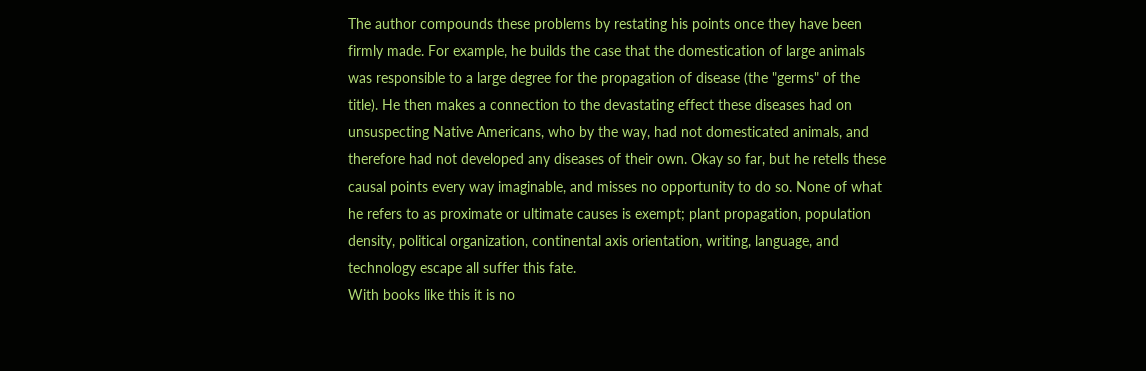The author compounds these problems by restating his points once they have been firmly made. For example, he builds the case that the domestication of large animals was responsible to a large degree for the propagation of disease (the "germs" of the title). He then makes a connection to the devastating effect these diseases had on unsuspecting Native Americans, who by the way, had not domesticated animals, and therefore had not developed any diseases of their own. Okay so far, but he retells these causal points every way imaginable, and misses no opportunity to do so. None of what he refers to as proximate or ultimate causes is exempt; plant propagation, population density, political organization, continental axis orientation, writing, language, and technology escape all suffer this fate.
With books like this it is no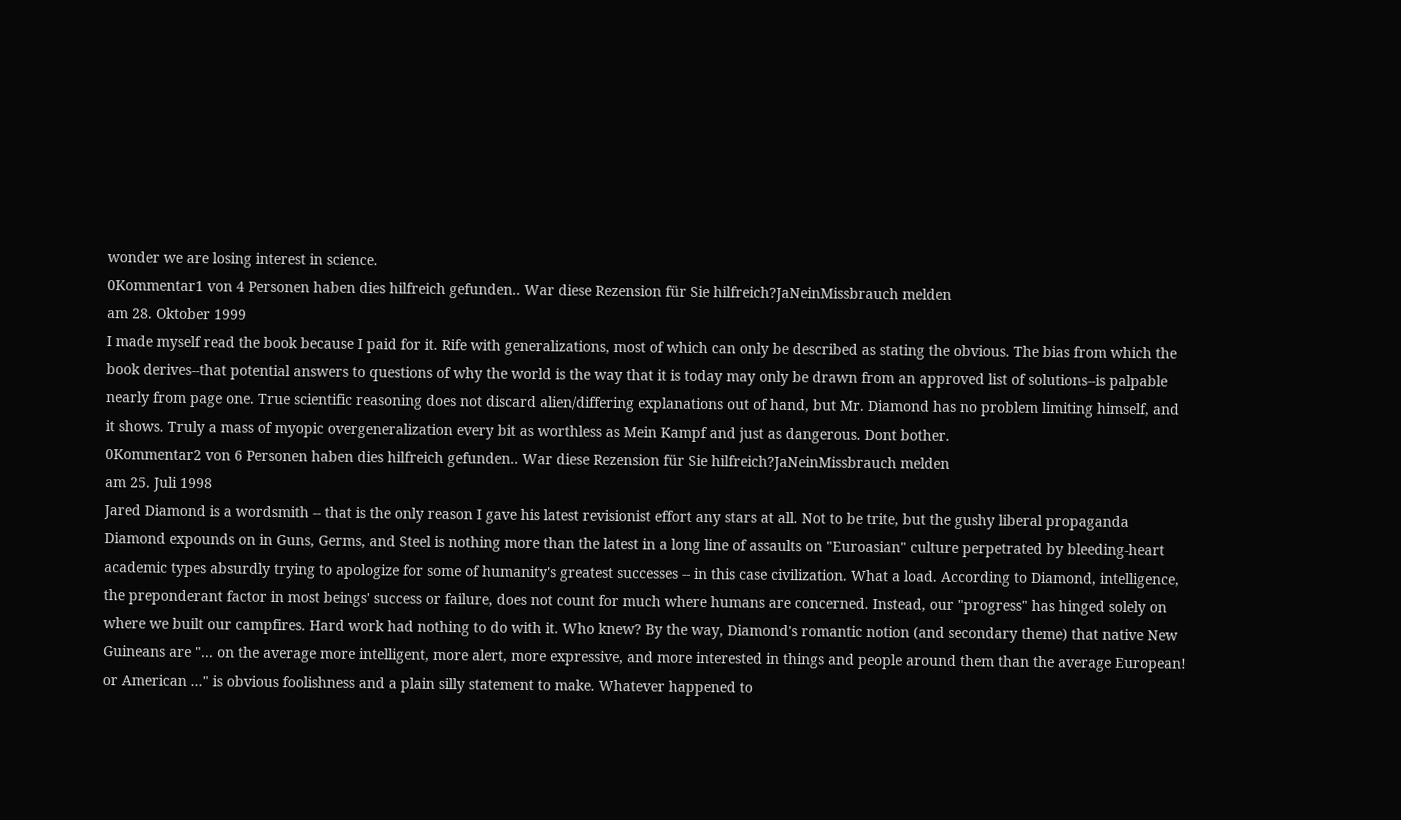wonder we are losing interest in science.
0Kommentar1 von 4 Personen haben dies hilfreich gefunden.. War diese Rezension für Sie hilfreich?JaNeinMissbrauch melden
am 28. Oktober 1999
I made myself read the book because I paid for it. Rife with generalizations, most of which can only be described as stating the obvious. The bias from which the book derives--that potential answers to questions of why the world is the way that it is today may only be drawn from an approved list of solutions--is palpable nearly from page one. True scientific reasoning does not discard alien/differing explanations out of hand, but Mr. Diamond has no problem limiting himself, and it shows. Truly a mass of myopic overgeneralization every bit as worthless as Mein Kampf and just as dangerous. Dont bother.
0Kommentar2 von 6 Personen haben dies hilfreich gefunden.. War diese Rezension für Sie hilfreich?JaNeinMissbrauch melden
am 25. Juli 1998
Jared Diamond is a wordsmith -- that is the only reason I gave his latest revisionist effort any stars at all. Not to be trite, but the gushy liberal propaganda Diamond expounds on in Guns, Germs, and Steel is nothing more than the latest in a long line of assaults on "Euroasian" culture perpetrated by bleeding-heart academic types absurdly trying to apologize for some of humanity's greatest successes -- in this case civilization. What a load. According to Diamond, intelligence, the preponderant factor in most beings' success or failure, does not count for much where humans are concerned. Instead, our "progress" has hinged solely on where we built our campfires. Hard work had nothing to do with it. Who knew? By the way, Diamond's romantic notion (and secondary theme) that native New Guineans are "... on the average more intelligent, more alert, more expressive, and more interested in things and people around them than the average European! or American ..." is obvious foolishness and a plain silly statement to make. Whatever happened to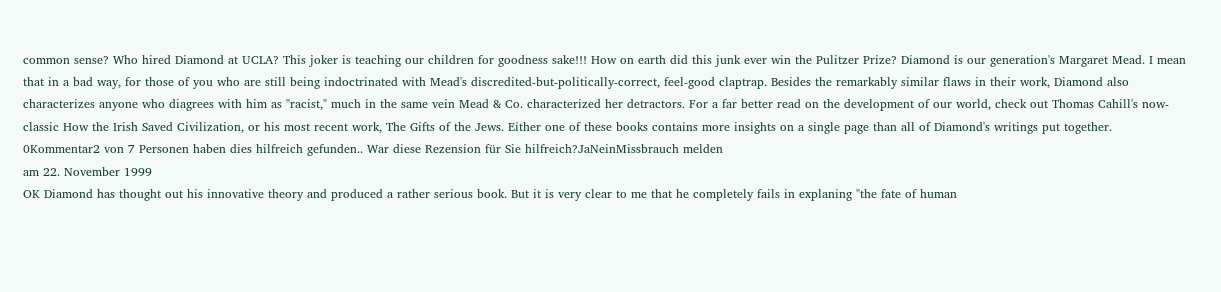common sense? Who hired Diamond at UCLA? This joker is teaching our children for goodness sake!!! How on earth did this junk ever win the Pulitzer Prize? Diamond is our generation's Margaret Mead. I mean that in a bad way, for those of you who are still being indoctrinated with Mead's discredited-but-politically-correct, feel-good claptrap. Besides the remarkably similar flaws in their work, Diamond also characterizes anyone who diagrees with him as "racist," much in the same vein Mead & Co. characterized her detractors. For a far better read on the development of our world, check out Thomas Cahill's now-classic How the Irish Saved Civilization, or his most recent work, The Gifts of the Jews. Either one of these books contains more insights on a single page than all of Diamond's writings put together.
0Kommentar2 von 7 Personen haben dies hilfreich gefunden.. War diese Rezension für Sie hilfreich?JaNeinMissbrauch melden
am 22. November 1999
OK Diamond has thought out his innovative theory and produced a rather serious book. But it is very clear to me that he completely fails in explaning "the fate of human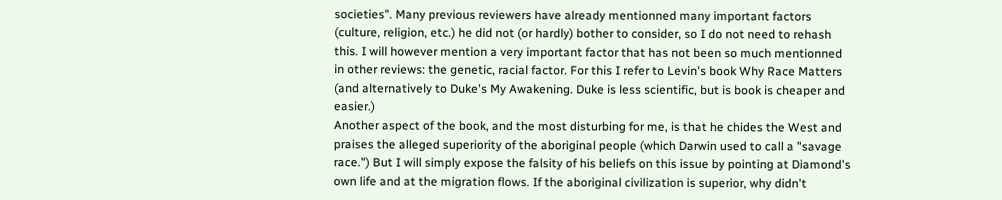societies". Many previous reviewers have already mentionned many important factors (culture, religion, etc.) he did not (or hardly) bother to consider, so I do not need to rehash this. I will however mention a very important factor that has not been so much mentionned in other reviews: the genetic, racial factor. For this I refer to Levin's book Why Race Matters (and alternatively to Duke's My Awakening. Duke is less scientific, but is book is cheaper and easier.)
Another aspect of the book, and the most disturbing for me, is that he chides the West and praises the alleged superiority of the aboriginal people (which Darwin used to call a "savage race.") But I will simply expose the falsity of his beliefs on this issue by pointing at Diamond's own life and at the migration flows. If the aboriginal civilization is superior, why didn't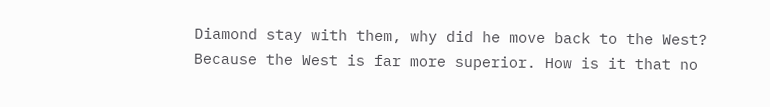Diamond stay with them, why did he move back to the West? Because the West is far more superior. How is it that no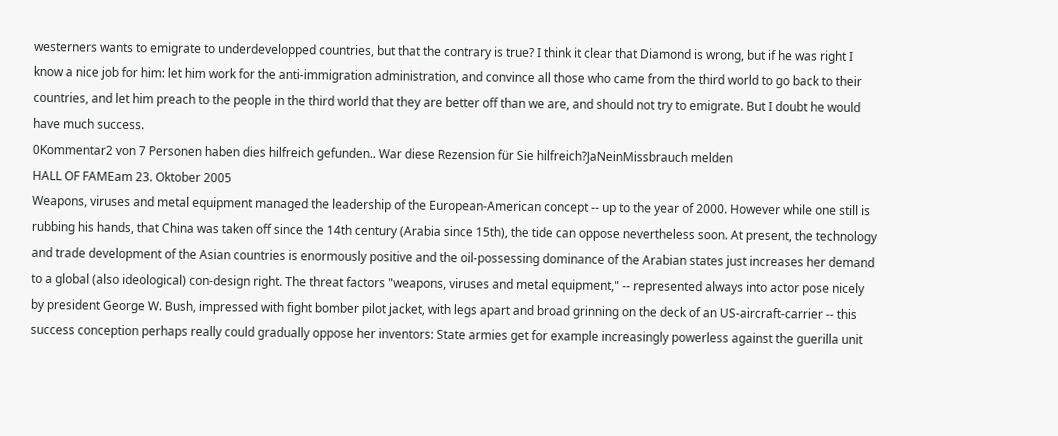westerners wants to emigrate to underdevelopped countries, but that the contrary is true? I think it clear that Diamond is wrong, but if he was right I know a nice job for him: let him work for the anti-immigration administration, and convince all those who came from the third world to go back to their countries, and let him preach to the people in the third world that they are better off than we are, and should not try to emigrate. But I doubt he would have much success.
0Kommentar2 von 7 Personen haben dies hilfreich gefunden.. War diese Rezension für Sie hilfreich?JaNeinMissbrauch melden
HALL OF FAMEam 23. Oktober 2005
Weapons, viruses and metal equipment managed the leadership of the European-American concept -- up to the year of 2000. However while one still is rubbing his hands, that China was taken off since the 14th century (Arabia since 15th), the tide can oppose nevertheless soon. At present, the technology and trade development of the Asian countries is enormously positive and the oil-possessing dominance of the Arabian states just increases her demand to a global (also ideological) con-design right. The threat factors "weapons, viruses and metal equipment," -- represented always into actor pose nicely by president George W. Bush, impressed with fight bomber pilot jacket, with legs apart and broad grinning on the deck of an US-aircraft-carrier -- this success conception perhaps really could gradually oppose her inventors: State armies get for example increasingly powerless against the guerilla unit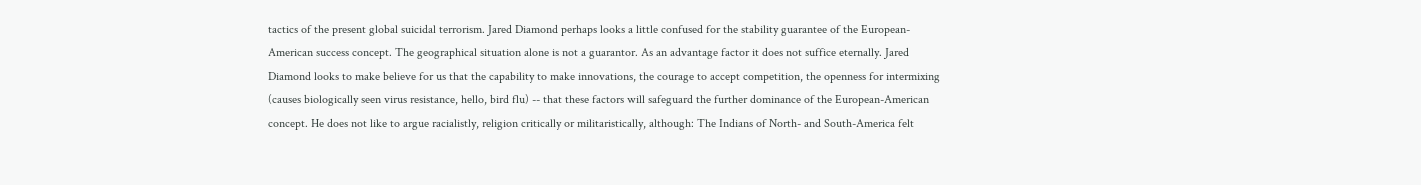tactics of the present global suicidal terrorism. Jared Diamond perhaps looks a little confused for the stability guarantee of the European-American success concept. The geographical situation alone is not a guarantor. As an advantage factor it does not suffice eternally. Jared Diamond looks to make believe for us that the capability to make innovations, the courage to accept competition, the openness for intermixing (causes biologically seen virus resistance, hello, bird flu) -- that these factors will safeguard the further dominance of the European-American concept. He does not like to argue racialistly, religion critically or militaristically, although: The Indians of North- and South-America felt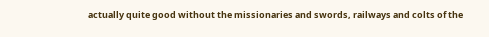actually quite good without the missionaries and swords, railways and colts of the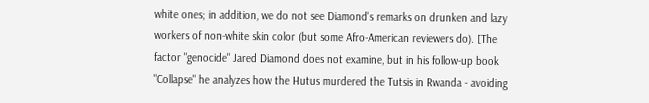white ones; in addition, we do not see Diamond's remarks on drunken and lazy workers of non-white skin color (but some Afro-American reviewers do). [The factor "genocide" Jared Diamond does not examine, but in his follow-up book "Collapse" he analyzes how the Hutus murdered the Tutsis in Rwanda - avoiding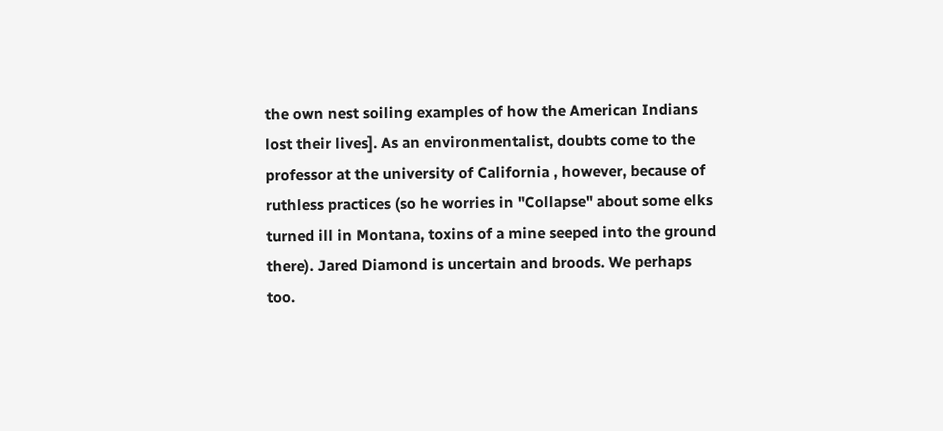the own nest soiling examples of how the American Indians lost their lives]. As an environmentalist, doubts come to the professor at the university of California , however, because of ruthless practices (so he worries in "Collapse" about some elks turned ill in Montana, toxins of a mine seeped into the ground there). Jared Diamond is uncertain and broods. We perhaps too.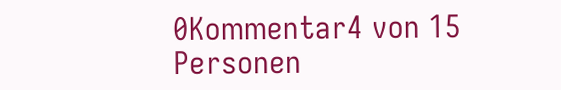0Kommentar4 von 15 Personen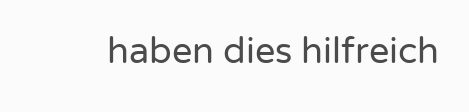haben dies hilfreich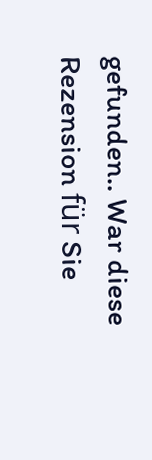gefunden.. War diese Rezension für Sie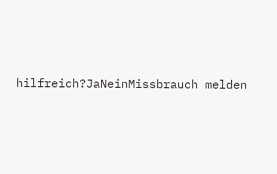hilfreich?JaNeinMissbrauch melden